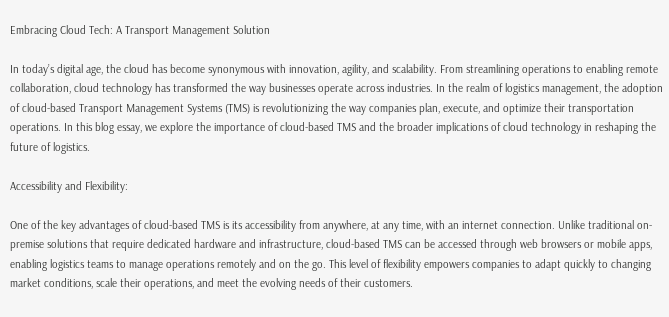Embracing Cloud Tech: A Transport Management Solution

In today’s digital age, the cloud has become synonymous with innovation, agility, and scalability. From streamlining operations to enabling remote collaboration, cloud technology has transformed the way businesses operate across industries. In the realm of logistics management, the adoption of cloud-based Transport Management Systems (TMS) is revolutionizing the way companies plan, execute, and optimize their transportation operations. In this blog essay, we explore the importance of cloud-based TMS and the broader implications of cloud technology in reshaping the future of logistics.

Accessibility and Flexibility:

One of the key advantages of cloud-based TMS is its accessibility from anywhere, at any time, with an internet connection. Unlike traditional on-premise solutions that require dedicated hardware and infrastructure, cloud-based TMS can be accessed through web browsers or mobile apps, enabling logistics teams to manage operations remotely and on the go. This level of flexibility empowers companies to adapt quickly to changing market conditions, scale their operations, and meet the evolving needs of their customers.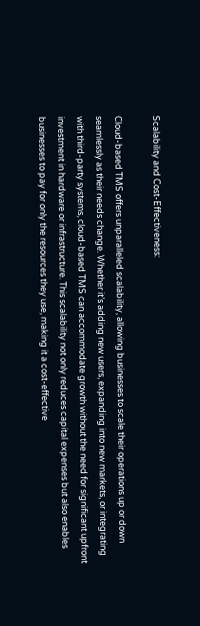Scalability and Cost-Effectiveness:

Cloud-based TMS offers unparalleled scalability, allowing businesses to scale their operations up or down seamlessly as their needs change. Whether it’s adding new users, expanding into new markets, or integrating with third-party systems, cloud-based TMS can accommodate growth without the need for significant upfront investment in hardware or infrastructure. This scalability not only reduces capital expenses but also enables businesses to pay for only the resources they use, making it a cost-effective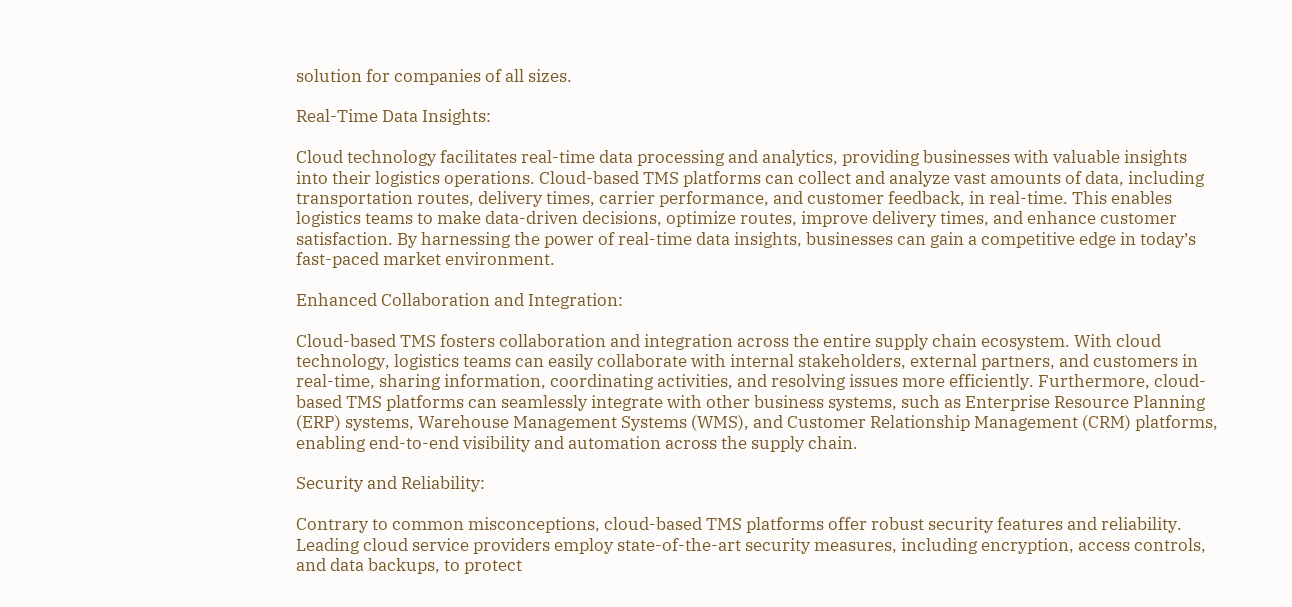solution for companies of all sizes.

Real-Time Data Insights:

Cloud technology facilitates real-time data processing and analytics, providing businesses with valuable insights into their logistics operations. Cloud-based TMS platforms can collect and analyze vast amounts of data, including transportation routes, delivery times, carrier performance, and customer feedback, in real-time. This enables logistics teams to make data-driven decisions, optimize routes, improve delivery times, and enhance customer satisfaction. By harnessing the power of real-time data insights, businesses can gain a competitive edge in today’s fast-paced market environment.

Enhanced Collaboration and Integration:

Cloud-based TMS fosters collaboration and integration across the entire supply chain ecosystem. With cloud technology, logistics teams can easily collaborate with internal stakeholders, external partners, and customers in real-time, sharing information, coordinating activities, and resolving issues more efficiently. Furthermore, cloud-based TMS platforms can seamlessly integrate with other business systems, such as Enterprise Resource Planning (ERP) systems, Warehouse Management Systems (WMS), and Customer Relationship Management (CRM) platforms, enabling end-to-end visibility and automation across the supply chain.

Security and Reliability:

Contrary to common misconceptions, cloud-based TMS platforms offer robust security features and reliability. Leading cloud service providers employ state-of-the-art security measures, including encryption, access controls, and data backups, to protect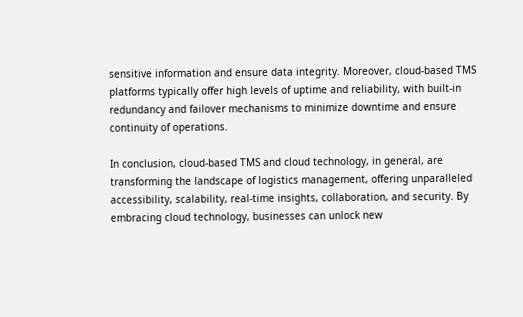sensitive information and ensure data integrity. Moreover, cloud-based TMS platforms typically offer high levels of uptime and reliability, with built-in redundancy and failover mechanisms to minimize downtime and ensure continuity of operations.

In conclusion, cloud-based TMS and cloud technology, in general, are transforming the landscape of logistics management, offering unparalleled accessibility, scalability, real-time insights, collaboration, and security. By embracing cloud technology, businesses can unlock new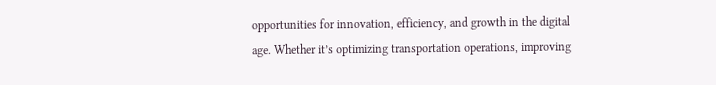opportunities for innovation, efficiency, and growth in the digital age. Whether it’s optimizing transportation operations, improving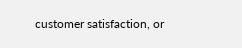customer satisfaction, or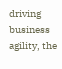driving business agility, the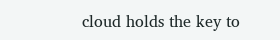cloud holds the key to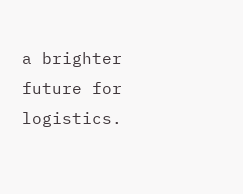a brighter future for logistics.